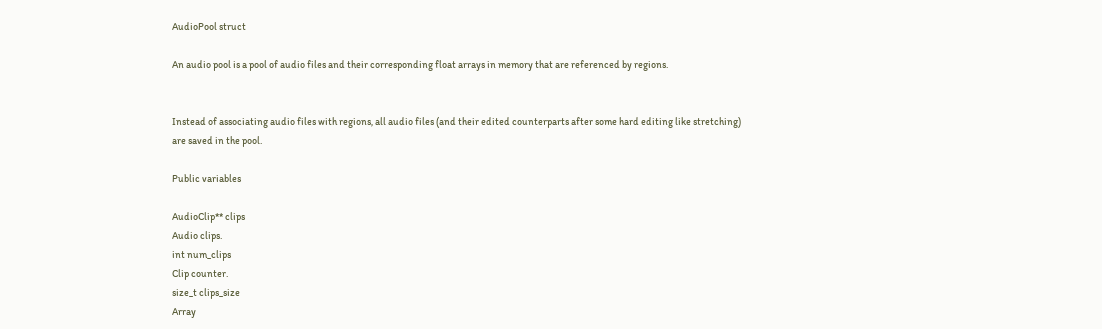AudioPool struct

An audio pool is a pool of audio files and their corresponding float arrays in memory that are referenced by regions.


Instead of associating audio files with regions, all audio files (and their edited counterparts after some hard editing like stretching) are saved in the pool.

Public variables

AudioClip** clips
Audio clips.
int num_clips
Clip counter.
size_t clips_size
Array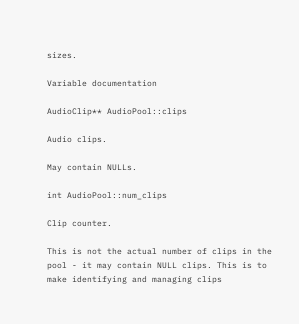sizes.

Variable documentation

AudioClip** AudioPool::clips

Audio clips.

May contain NULLs.

int AudioPool::num_clips

Clip counter.

This is not the actual number of clips in the pool - it may contain NULL clips. This is to make identifying and managing clips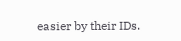easier by their IDs.